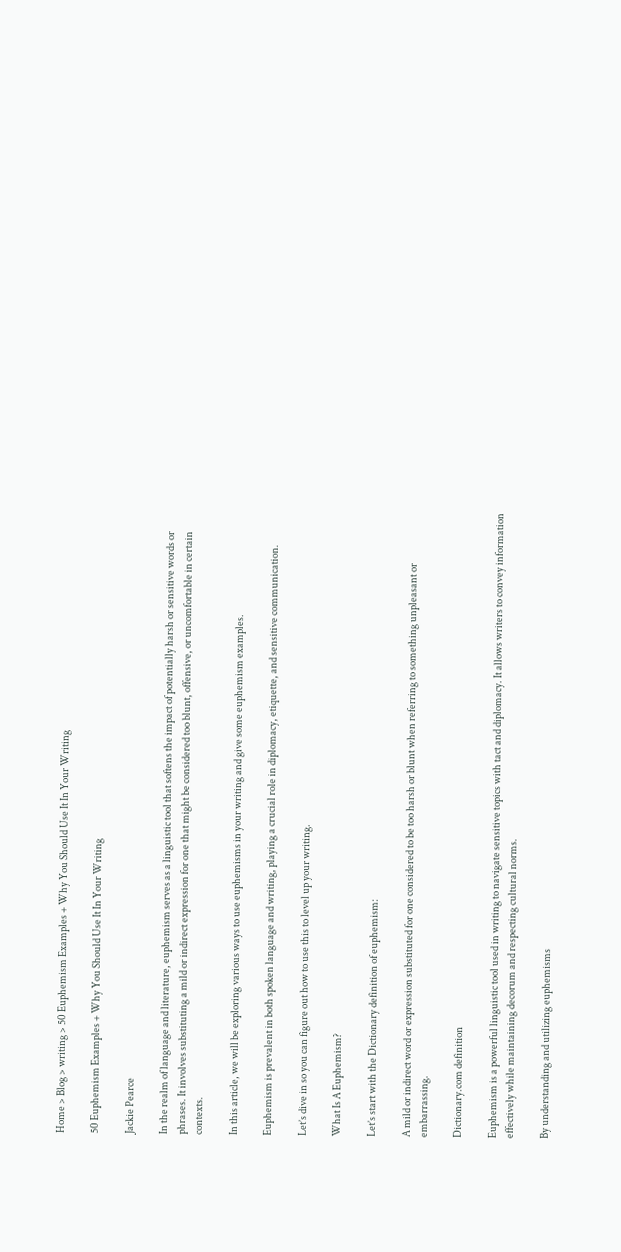Home > Blog > writing > 50 Euphemism Examples + Why You Should Use It In Your Writing

50 Euphemism Examples + Why You Should Use It In Your Writing

Jackie Pearce

In the realm of language and literature, euphemism serves as a linguistic tool that softens the impact of potentially harsh or sensitive words or phrases. It involves substituting a mild or indirect expression for one that might be considered too blunt, offensive, or uncomfortable in certain contexts.

In this article, we will be exploring various ways to use euphemisms in your writing and give some euphemism examples.

Euphemism is prevalent in both spoken language and writing, playing a crucial role in diplomacy, etiquette, and sensitive communication.

Let’s dive in so you can figure out how to use this to level up your writing.

What Is A Euphemism?

Let’s start with the Dictionary definition of euphemism:

A mild or indirect word or expression substituted for one considered to be too harsh or blunt when referring to something unpleasant or embarrassing.

Dictionary.com definition

Euphemism is a powerful linguistic tool used in writing to navigate sensitive topics with tact and diplomacy. It allows writers to convey information effectively while maintaining decorum and respecting cultural norms.

By understanding and utilizing euphemisms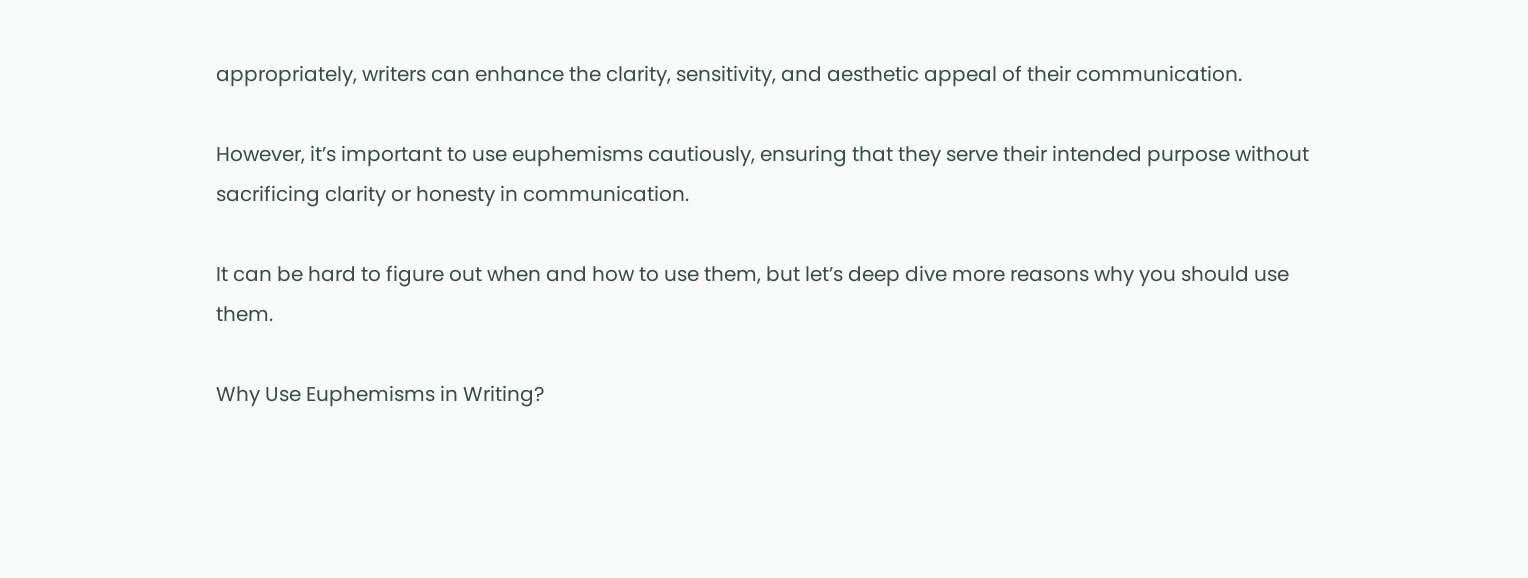appropriately, writers can enhance the clarity, sensitivity, and aesthetic appeal of their communication.

However, it’s important to use euphemisms cautiously, ensuring that they serve their intended purpose without sacrificing clarity or honesty in communication.

It can be hard to figure out when and how to use them, but let’s deep dive more reasons why you should use them.

Why Use Euphemisms in Writing?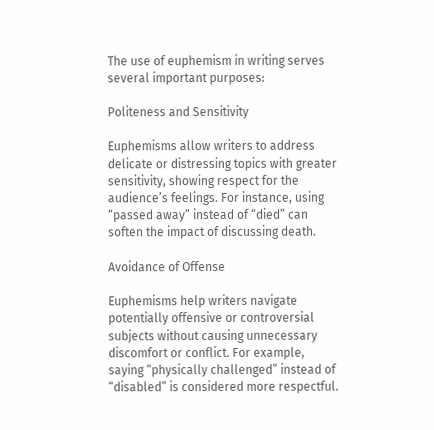The use of euphemism in writing serves several important purposes:

Politeness and Sensitivity

Euphemisms allow writers to address delicate or distressing topics with greater sensitivity, showing respect for the audience’s feelings. For instance, using “passed away” instead of “died” can soften the impact of discussing death.

Avoidance of Offense

Euphemisms help writers navigate potentially offensive or controversial subjects without causing unnecessary discomfort or conflict. For example, saying “physically challenged” instead of “disabled” is considered more respectful.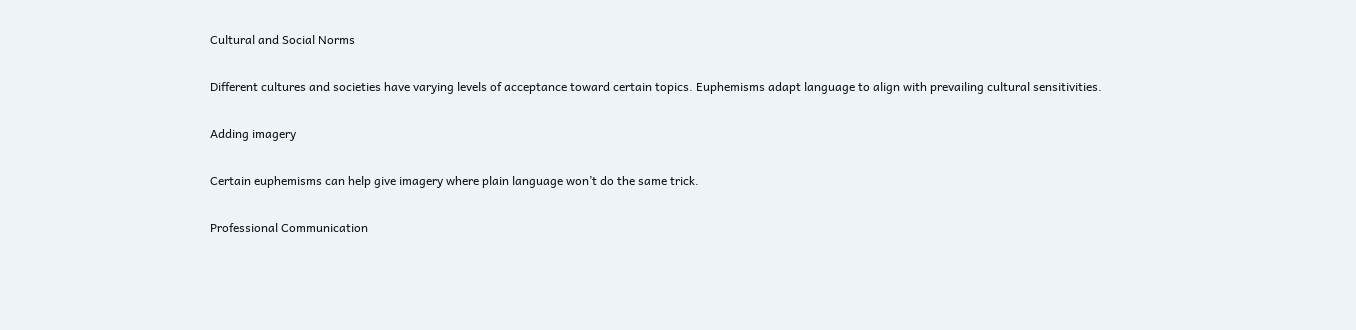Cultural and Social Norms

Different cultures and societies have varying levels of acceptance toward certain topics. Euphemisms adapt language to align with prevailing cultural sensitivities.

Adding imagery

Certain euphemisms can help give imagery where plain language won’t do the same trick.

Professional Communication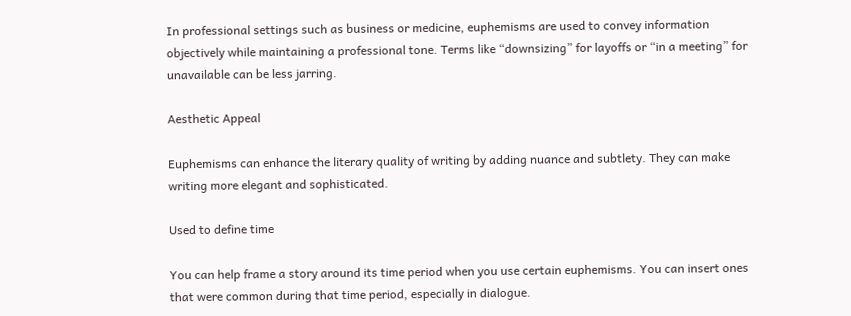In professional settings such as business or medicine, euphemisms are used to convey information objectively while maintaining a professional tone. Terms like “downsizing” for layoffs or “in a meeting” for unavailable can be less jarring.

Aesthetic Appeal

Euphemisms can enhance the literary quality of writing by adding nuance and subtlety. They can make writing more elegant and sophisticated.

Used to define time

You can help frame a story around its time period when you use certain euphemisms. You can insert ones that were common during that time period, especially in dialogue.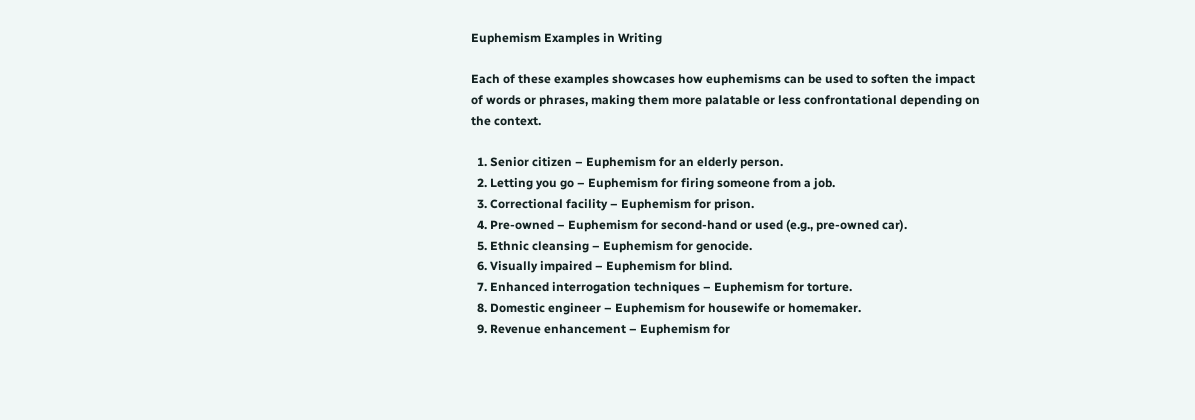Euphemism Examples in Writing

Each of these examples showcases how euphemisms can be used to soften the impact of words or phrases, making them more palatable or less confrontational depending on the context.

  1. Senior citizen – Euphemism for an elderly person.
  2. Letting you go – Euphemism for firing someone from a job.
  3. Correctional facility – Euphemism for prison.
  4. Pre-owned – Euphemism for second-hand or used (e.g., pre-owned car).
  5. Ethnic cleansing – Euphemism for genocide.
  6. Visually impaired – Euphemism for blind.
  7. Enhanced interrogation techniques – Euphemism for torture.
  8. Domestic engineer – Euphemism for housewife or homemaker.
  9. Revenue enhancement – Euphemism for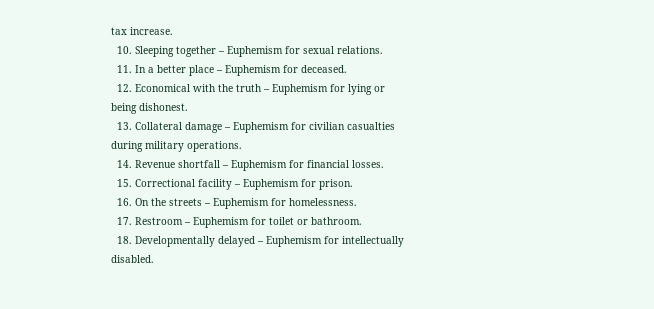tax increase.
  10. Sleeping together – Euphemism for sexual relations.
  11. In a better place – Euphemism for deceased.
  12. Economical with the truth – Euphemism for lying or being dishonest.
  13. Collateral damage – Euphemism for civilian casualties during military operations.
  14. Revenue shortfall – Euphemism for financial losses.
  15. Correctional facility – Euphemism for prison.
  16. On the streets – Euphemism for homelessness.
  17. Restroom – Euphemism for toilet or bathroom.
  18. Developmentally delayed – Euphemism for intellectually disabled.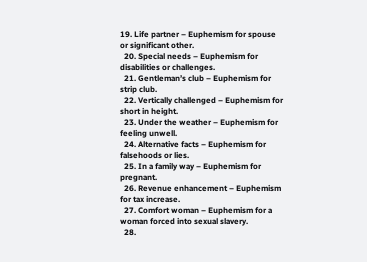19. Life partner – Euphemism for spouse or significant other.
  20. Special needs – Euphemism for disabilities or challenges.
  21. Gentleman’s club – Euphemism for strip club.
  22. Vertically challenged – Euphemism for short in height.
  23. Under the weather – Euphemism for feeling unwell.
  24. Alternative facts – Euphemism for falsehoods or lies.
  25. In a family way – Euphemism for pregnant.
  26. Revenue enhancement – Euphemism for tax increase.
  27. Comfort woman – Euphemism for a woman forced into sexual slavery.
  28.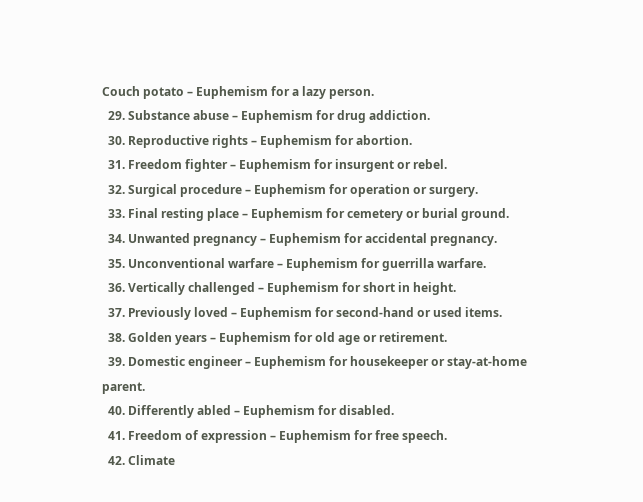Couch potato – Euphemism for a lazy person.
  29. Substance abuse – Euphemism for drug addiction.
  30. Reproductive rights – Euphemism for abortion.
  31. Freedom fighter – Euphemism for insurgent or rebel.
  32. Surgical procedure – Euphemism for operation or surgery.
  33. Final resting place – Euphemism for cemetery or burial ground.
  34. Unwanted pregnancy – Euphemism for accidental pregnancy.
  35. Unconventional warfare – Euphemism for guerrilla warfare.
  36. Vertically challenged – Euphemism for short in height.
  37. Previously loved – Euphemism for second-hand or used items.
  38. Golden years – Euphemism for old age or retirement.
  39. Domestic engineer – Euphemism for housekeeper or stay-at-home parent.
  40. Differently abled – Euphemism for disabled.
  41. Freedom of expression – Euphemism for free speech.
  42. Climate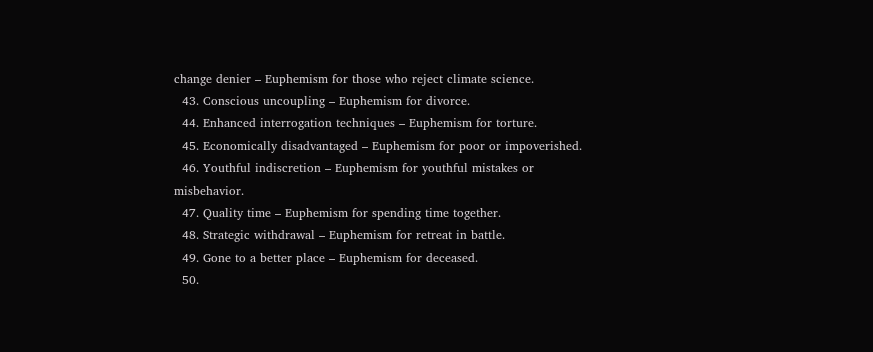change denier – Euphemism for those who reject climate science.
  43. Conscious uncoupling – Euphemism for divorce.
  44. Enhanced interrogation techniques – Euphemism for torture.
  45. Economically disadvantaged – Euphemism for poor or impoverished.
  46. Youthful indiscretion – Euphemism for youthful mistakes or misbehavior.
  47. Quality time – Euphemism for spending time together.
  48. Strategic withdrawal – Euphemism for retreat in battle.
  49. Gone to a better place – Euphemism for deceased.
  50.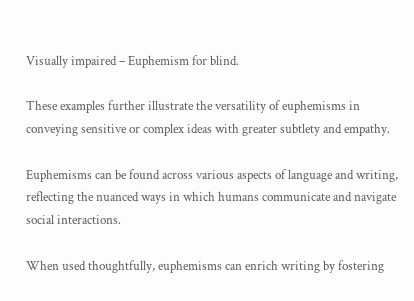Visually impaired – Euphemism for blind.

These examples further illustrate the versatility of euphemisms in conveying sensitive or complex ideas with greater subtlety and empathy.

Euphemisms can be found across various aspects of language and writing, reflecting the nuanced ways in which humans communicate and navigate social interactions.

When used thoughtfully, euphemisms can enrich writing by fostering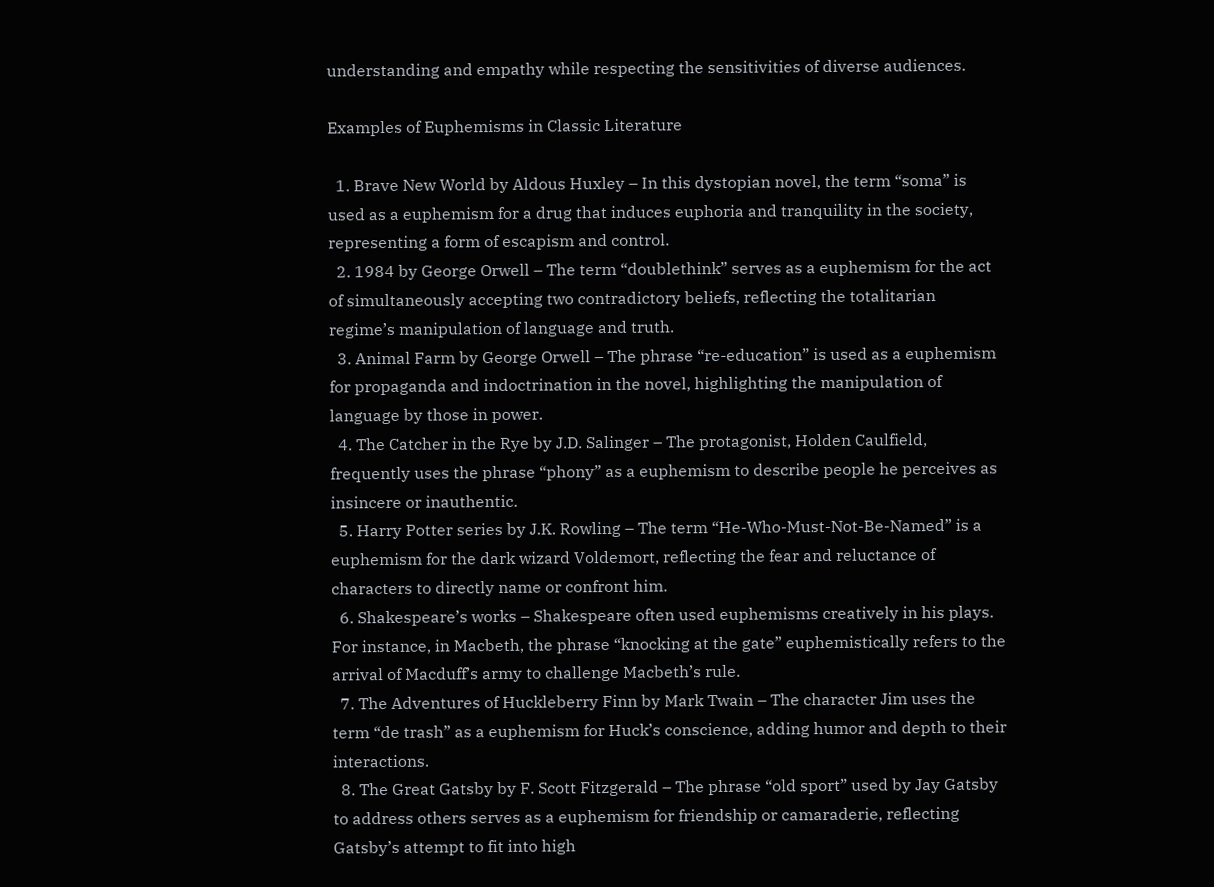understanding and empathy while respecting the sensitivities of diverse audiences.

Examples of Euphemisms in Classic Literature

  1. Brave New World by Aldous Huxley – In this dystopian novel, the term “soma” is used as a euphemism for a drug that induces euphoria and tranquility in the society, representing a form of escapism and control.
  2. 1984 by George Orwell – The term “doublethink” serves as a euphemism for the act of simultaneously accepting two contradictory beliefs, reflecting the totalitarian regime’s manipulation of language and truth.
  3. Animal Farm by George Orwell – The phrase “re-education” is used as a euphemism for propaganda and indoctrination in the novel, highlighting the manipulation of language by those in power.
  4. The Catcher in the Rye by J.D. Salinger – The protagonist, Holden Caulfield, frequently uses the phrase “phony” as a euphemism to describe people he perceives as insincere or inauthentic.
  5. Harry Potter series by J.K. Rowling – The term “He-Who-Must-Not-Be-Named” is a euphemism for the dark wizard Voldemort, reflecting the fear and reluctance of characters to directly name or confront him.
  6. Shakespeare’s works – Shakespeare often used euphemisms creatively in his plays. For instance, in Macbeth, the phrase “knocking at the gate” euphemistically refers to the arrival of Macduff’s army to challenge Macbeth’s rule.
  7. The Adventures of Huckleberry Finn by Mark Twain – The character Jim uses the term “de trash” as a euphemism for Huck’s conscience, adding humor and depth to their interactions.
  8. The Great Gatsby by F. Scott Fitzgerald – The phrase “old sport” used by Jay Gatsby to address others serves as a euphemism for friendship or camaraderie, reflecting Gatsby’s attempt to fit into high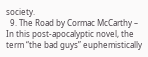society.
  9. The Road by Cormac McCarthy – In this post-apocalyptic novel, the term “the bad guys” euphemistically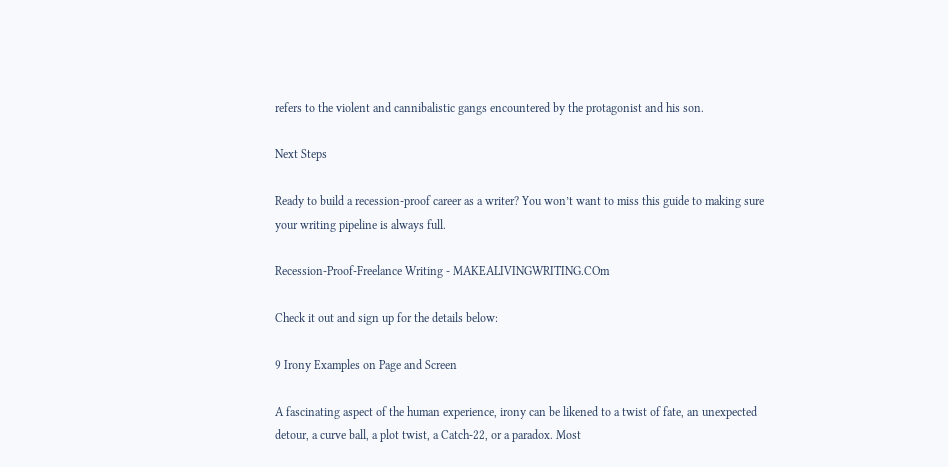refers to the violent and cannibalistic gangs encountered by the protagonist and his son.

Next Steps

Ready to build a recession-proof career as a writer? You won’t want to miss this guide to making sure your writing pipeline is always full.

Recession-Proof-Freelance Writing - MAKEALIVINGWRITING.COm

Check it out and sign up for the details below:

9 Irony Examples on Page and Screen

A fascinating aspect of the human experience, irony can be likened to a twist of fate, an unexpected detour, a curve ball, a plot twist, a Catch-22, or a paradox. Most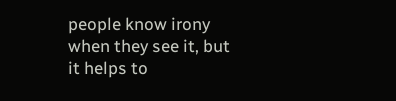people know irony when they see it, but it helps to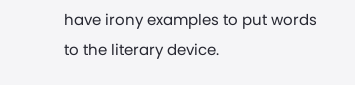have irony examples to put words to the literary device.